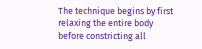The technique begins by first relaxing the entire body before constricting all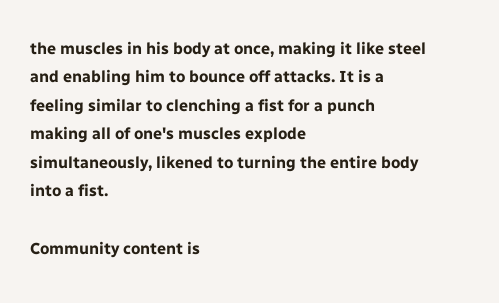the muscles in his body at once, making it like steel and enabling him to bounce off attacks. It is a feeling similar to clenching a fist for a punch making all of one's muscles explode simultaneously, likened to turning the entire body into a fist.

Community content is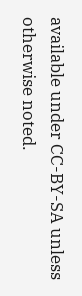available under CC-BY-SA unless otherwise noted.